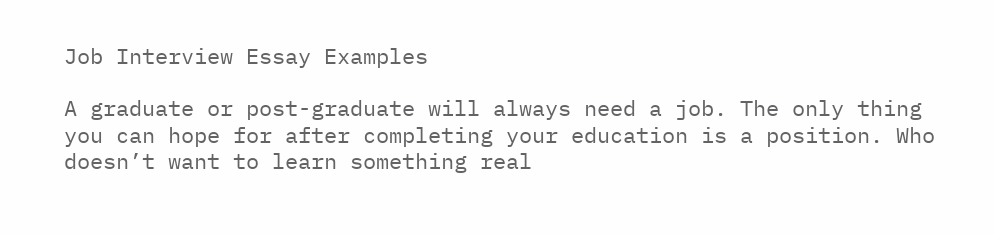Job Interview Essay Examples

A graduate or post-graduate will always need a job. The only thing you can hope for after completing your education is a position. Who doesn’t want to learn something real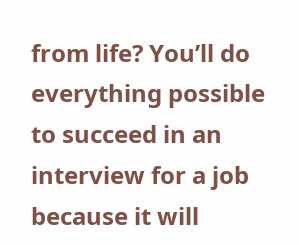from life? You’ll do everything possible to succeed in an interview for a job because it will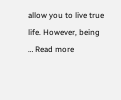allow you to live true life. However, being … Read more